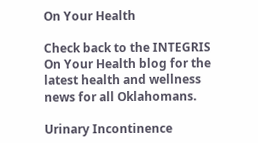On Your Health

Check back to the INTEGRIS On Your Health blog for the latest health and wellness news for all Oklahomans.

Urinary Incontinence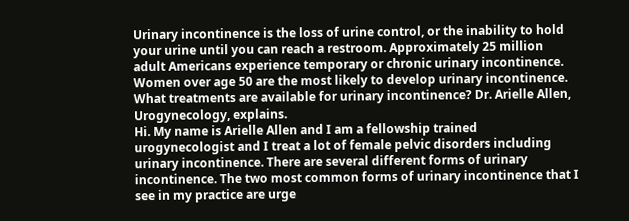Urinary incontinence is the loss of urine control, or the inability to hold your urine until you can reach a restroom. Approximately 25 million adult Americans experience temporary or chronic urinary incontinence. Women over age 50 are the most likely to develop urinary incontinence. What treatments are available for urinary incontinence? Dr. Arielle Allen, Urogynecology, explains.
Hi. My name is Arielle Allen and I am a fellowship trained urogynecologist and I treat a lot of female pelvic disorders including urinary incontinence. There are several different forms of urinary incontinence. The two most common forms of urinary incontinence that I see in my practice are urge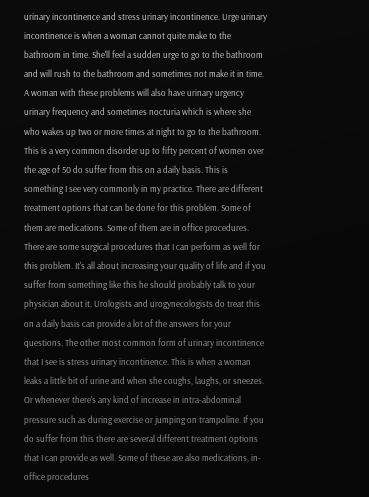urinary incontinence and stress urinary incontinence. Urge urinary incontinence is when a woman cannot quite make to the bathroom in time. She'll feel a sudden urge to go to the bathroom and will rush to the bathroom and sometimes not make it in time. A woman with these problems will also have urinary urgency urinary frequency and sometimes nocturia which is where she who wakes up two or more times at night to go to the bathroom. This is a very common disorder up to fifty percent of women over the age of 50 do suffer from this on a daily basis. This is something I see very commonly in my practice. There are different treatment options that can be done for this problem. Some of them are medications. Some of them are in office procedures. There are some surgical procedures that I can perform as well for this problem. It's all about increasing your quality of life and if you suffer from something like this he should probably talk to your physician about it. Urologists and urogynecologists do treat this on a daily basis can provide a lot of the answers for your questions. The other most common form of urinary incontinence that I see is stress urinary incontinence. This is when a woman leaks a little bit of urine and when she coughs, laughs, or sneezes. Or whenever there's any kind of increase in intra-abdominal pressure such as during exercise or jumping on trampoline. If you do suffer from this there are several different treatment options that I can provide as well. Some of these are also medications, in-office procedures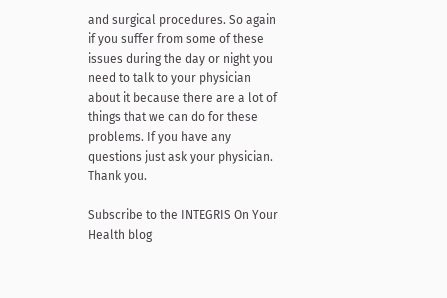and surgical procedures. So again if you suffer from some of these issues during the day or night you need to talk to your physician about it because there are a lot of things that we can do for these problems. If you have any questions just ask your physician. Thank you.

Subscribe to the INTEGRIS On Your Health blog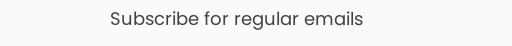Subscribe for regular emails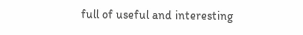full of useful and interesting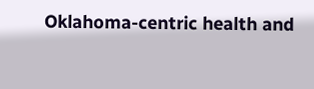Oklahoma-centric health and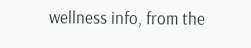wellness info, from the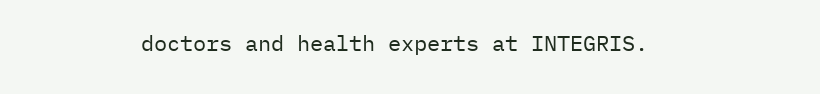doctors and health experts at INTEGRIS.